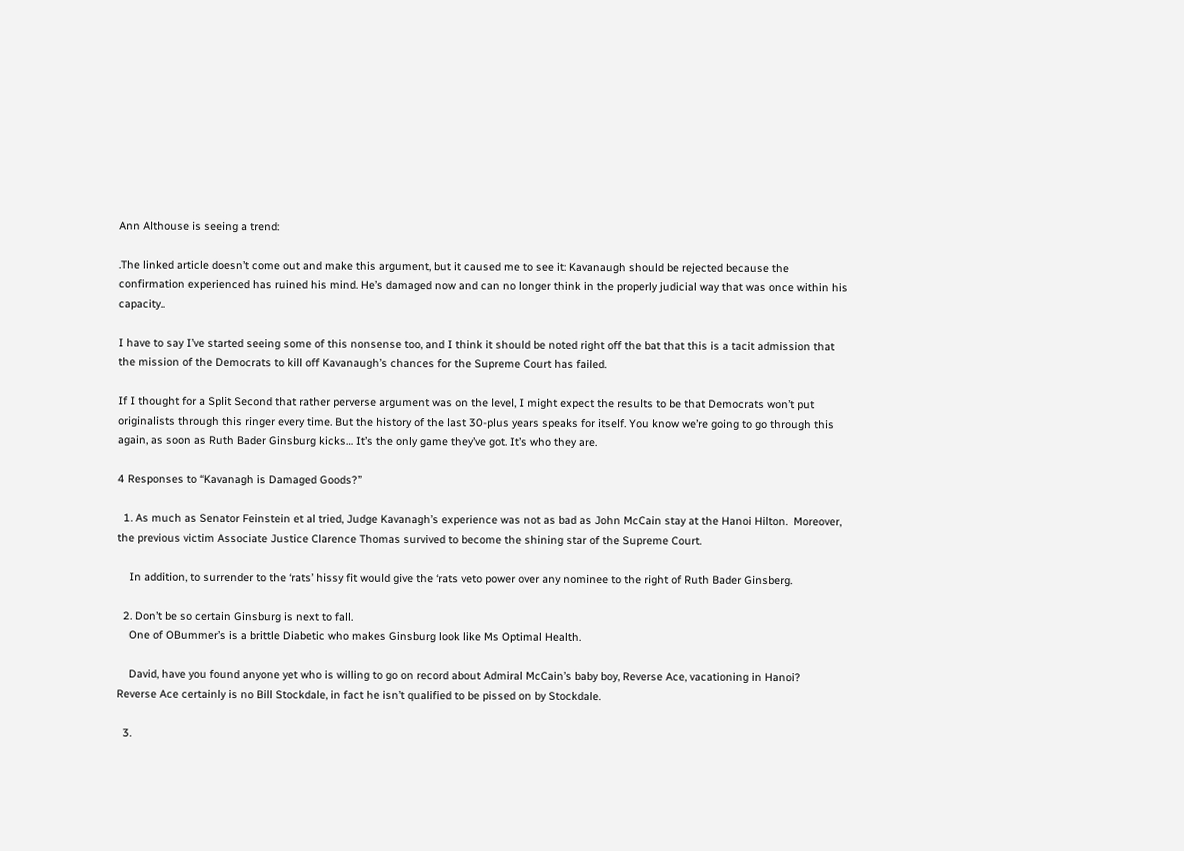Ann Althouse is seeing a trend:

.The linked article doesn’t come out and make this argument, but it caused me to see it: Kavanaugh should be rejected because the confirmation experienced has ruined his mind. He’s damaged now and can no longer think in the properly judicial way that was once within his capacity..

I have to say I’ve started seeing some of this nonsense too, and I think it should be noted right off the bat that this is a tacit admission that the mission of the Democrats to kill off Kavanaugh’s chances for the Supreme Court has failed.

If I thought for a Split Second that rather perverse argument was on the level, I might expect the results to be that Democrats won’t put originalists through this ringer every time. But the history of the last 30-plus years speaks for itself. You know we’re going to go through this again, as soon as Ruth Bader Ginsburg kicks… It’s the only game they’ve got. It’s who they are.

4 Responses to “Kavanagh is Damaged Goods?”

  1. As much as Senator Feinstein et al tried, Judge Kavanagh’s experience was not as bad as John McCain stay at the Hanoi Hilton.  Moreover, the previous victim Associate Justice Clarence Thomas survived to become the shining star of the Supreme Court.

    In addition, to surrender to the ‘rats’ hissy fit would give the ‘rats veto power over any nominee to the right of Ruth Bader Ginsberg.

  2. Don’t be so certain Ginsburg is next to fall.
    One of OBummer’s is a brittle Diabetic who makes Ginsburg look like Ms Optimal Health.

    David, have you found anyone yet who is willing to go on record about Admiral McCain’s baby boy, Reverse Ace, vacationing in Hanoi?  Reverse Ace certainly is no Bill Stockdale, in fact he isn’t qualified to be pissed on by Stockdale.

  3.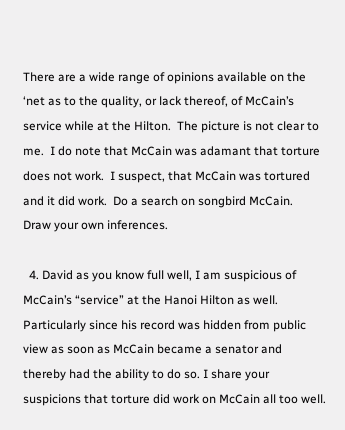There are a wide range of opinions available on the ‘net as to the quality, or lack thereof, of McCain’s service while at the Hilton.  The picture is not clear to me.  I do note that McCain was adamant that torture does not work.  I suspect, that McCain was tortured and it did work.  Do a search on songbird McCain.  Draw your own inferences.

  4. David as you know full well, I am suspicious of McCain’s “service” at the Hanoi Hilton as well. Particularly since his record was hidden from public view as soon as McCain became a senator and thereby had the ability to do so. I share your suspicions that torture did work on McCain all too well.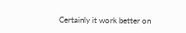Certainly it work better on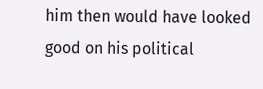him then would have looked good on his political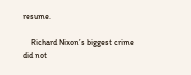resume.

    Richard Nixon’s biggest crime did not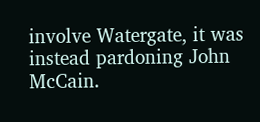involve Watergate, it was instead pardoning John McCain.